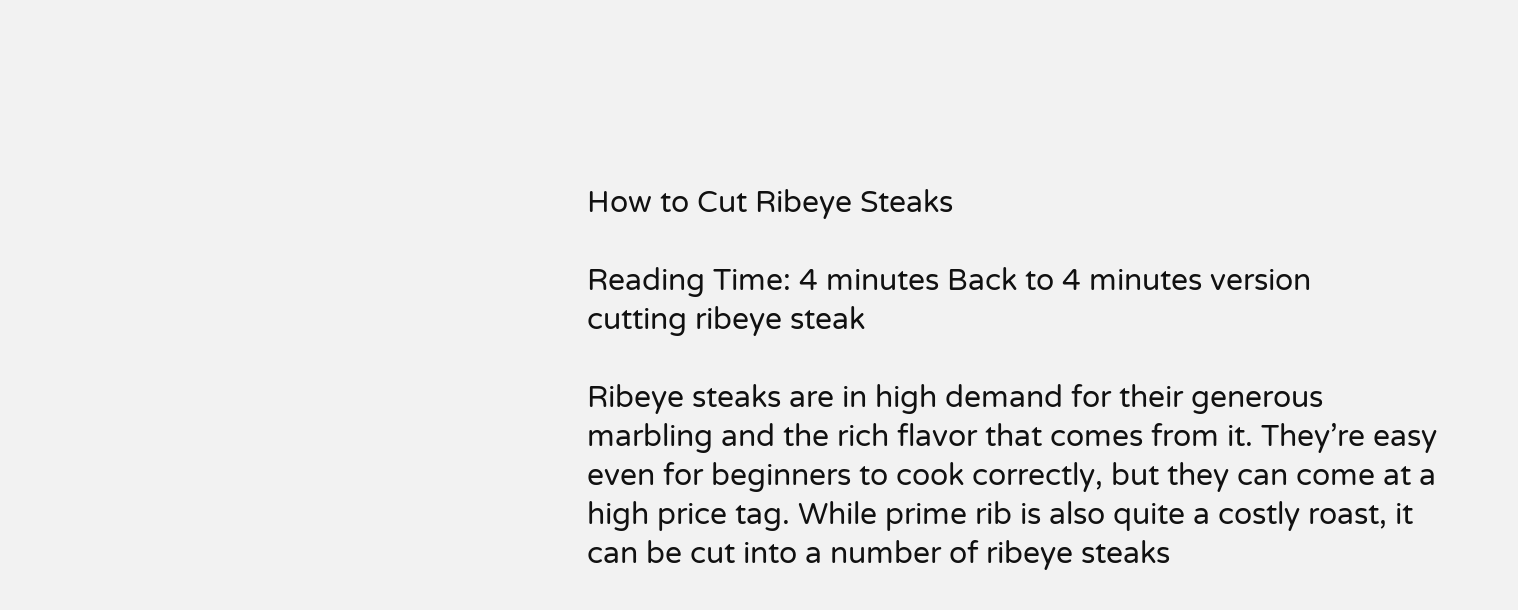How to Cut Ribeye Steaks

Reading Time: 4 minutes Back to 4 minutes version
cutting ribeye steak

Ribeye steaks are in high demand for their generous marbling and the rich flavor that comes from it. They’re easy even for beginners to cook correctly, but they can come at a high price tag. While prime rib is also quite a costly roast, it can be cut into a number of ribeye steaks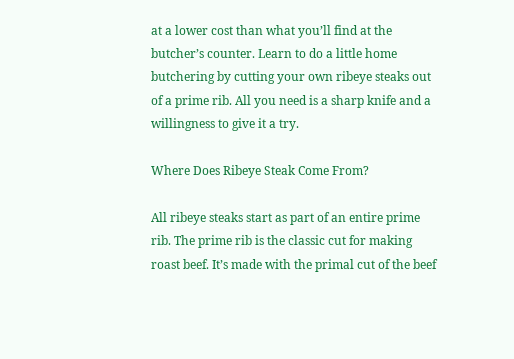at a lower cost than what you’ll find at the butcher’s counter. Learn to do a little home butchering by cutting your own ribeye steaks out of a prime rib. All you need is a sharp knife and a willingness to give it a try.

Where Does Ribeye Steak Come From?

All ribeye steaks start as part of an entire prime rib. The prime rib is the classic cut for making roast beef. It’s made with the primal cut of the beef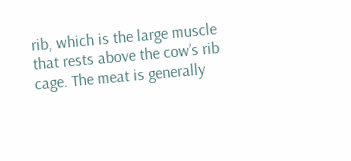rib, which is the large muscle that rests above the cow’s rib cage. The meat is generally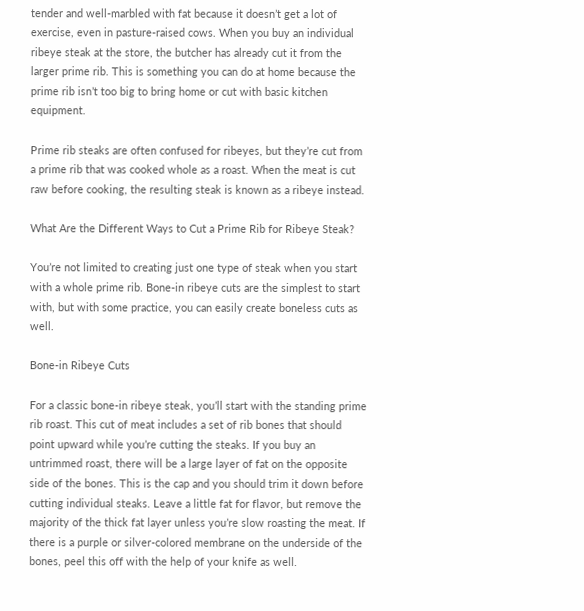tender and well-marbled with fat because it doesn’t get a lot of exercise, even in pasture-raised cows. When you buy an individual ribeye steak at the store, the butcher has already cut it from the larger prime rib. This is something you can do at home because the prime rib isn’t too big to bring home or cut with basic kitchen equipment.

Prime rib steaks are often confused for ribeyes, but they’re cut from a prime rib that was cooked whole as a roast. When the meat is cut raw before cooking, the resulting steak is known as a ribeye instead.

What Are the Different Ways to Cut a Prime Rib for Ribeye Steak?

You’re not limited to creating just one type of steak when you start with a whole prime rib. Bone-in ribeye cuts are the simplest to start with, but with some practice, you can easily create boneless cuts as well.

Bone-in Ribeye Cuts

For a classic bone-in ribeye steak, you’ll start with the standing prime rib roast. This cut of meat includes a set of rib bones that should point upward while you’re cutting the steaks. If you buy an untrimmed roast, there will be a large layer of fat on the opposite side of the bones. This is the cap and you should trim it down before cutting individual steaks. Leave a little fat for flavor, but remove the majority of the thick fat layer unless you’re slow roasting the meat. If there is a purple or silver-colored membrane on the underside of the bones, peel this off with the help of your knife as well.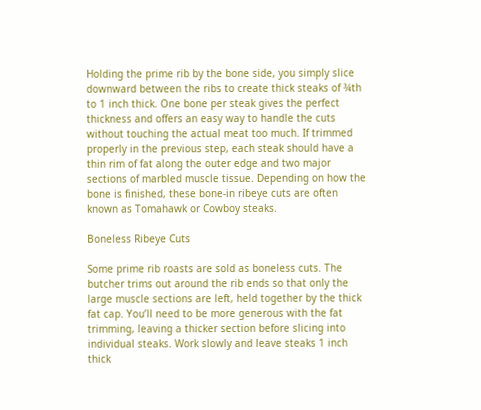Holding the prime rib by the bone side, you simply slice downward between the ribs to create thick steaks of ¾th to 1 inch thick. One bone per steak gives the perfect thickness and offers an easy way to handle the cuts without touching the actual meat too much. If trimmed properly in the previous step, each steak should have a thin rim of fat along the outer edge and two major sections of marbled muscle tissue. Depending on how the bone is finished, these bone-in ribeye cuts are often known as Tomahawk or Cowboy steaks.

Boneless Ribeye Cuts

Some prime rib roasts are sold as boneless cuts. The butcher trims out around the rib ends so that only the large muscle sections are left, held together by the thick fat cap. You’ll need to be more generous with the fat trimming, leaving a thicker section before slicing into individual steaks. Work slowly and leave steaks 1 inch thick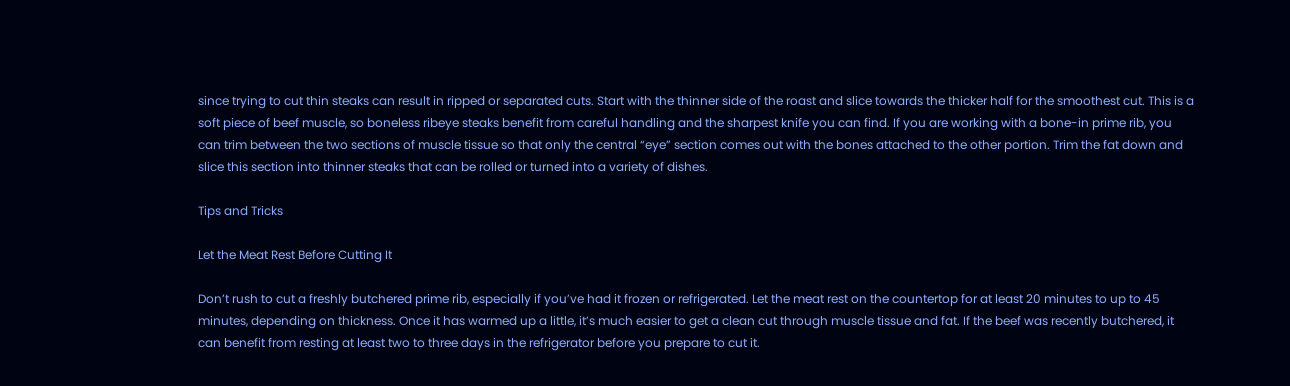since trying to cut thin steaks can result in ripped or separated cuts. Start with the thinner side of the roast and slice towards the thicker half for the smoothest cut. This is a soft piece of beef muscle, so boneless ribeye steaks benefit from careful handling and the sharpest knife you can find. If you are working with a bone-in prime rib, you can trim between the two sections of muscle tissue so that only the central “eye” section comes out with the bones attached to the other portion. Trim the fat down and slice this section into thinner steaks that can be rolled or turned into a variety of dishes.

Tips and Tricks

Let the Meat Rest Before Cutting It

Don’t rush to cut a freshly butchered prime rib, especially if you’ve had it frozen or refrigerated. Let the meat rest on the countertop for at least 20 minutes to up to 45 minutes, depending on thickness. Once it has warmed up a little, it’s much easier to get a clean cut through muscle tissue and fat. If the beef was recently butchered, it can benefit from resting at least two to three days in the refrigerator before you prepare to cut it.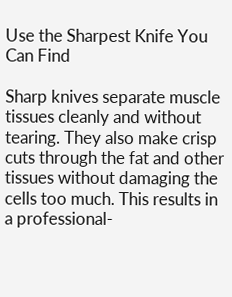Use the Sharpest Knife You Can Find

Sharp knives separate muscle tissues cleanly and without tearing. They also make crisp cuts through the fat and other tissues without damaging the cells too much. This results in a professional-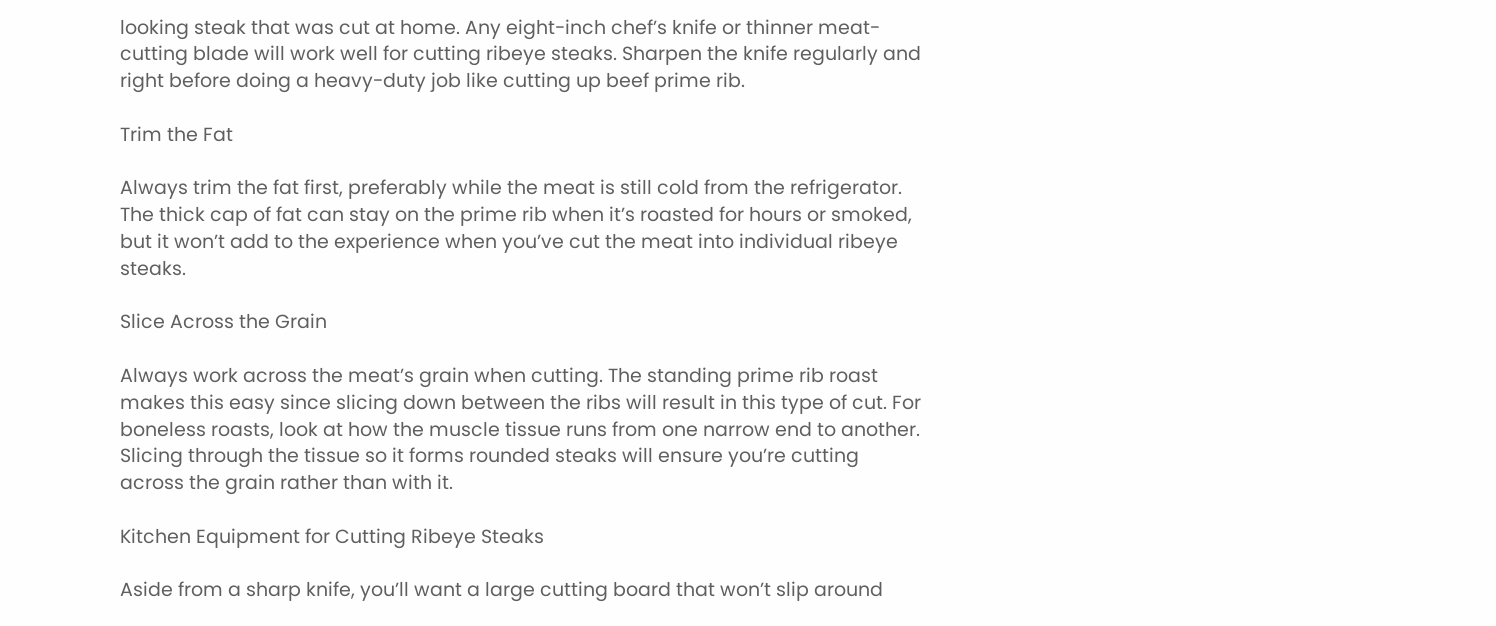looking steak that was cut at home. Any eight-inch chef’s knife or thinner meat-cutting blade will work well for cutting ribeye steaks. Sharpen the knife regularly and right before doing a heavy-duty job like cutting up beef prime rib.

Trim the Fat

Always trim the fat first, preferably while the meat is still cold from the refrigerator. The thick cap of fat can stay on the prime rib when it’s roasted for hours or smoked, but it won’t add to the experience when you’ve cut the meat into individual ribeye steaks.

Slice Across the Grain

Always work across the meat’s grain when cutting. The standing prime rib roast makes this easy since slicing down between the ribs will result in this type of cut. For boneless roasts, look at how the muscle tissue runs from one narrow end to another. Slicing through the tissue so it forms rounded steaks will ensure you’re cutting across the grain rather than with it.

Kitchen Equipment for Cutting Ribeye Steaks

Aside from a sharp knife, you’ll want a large cutting board that won’t slip around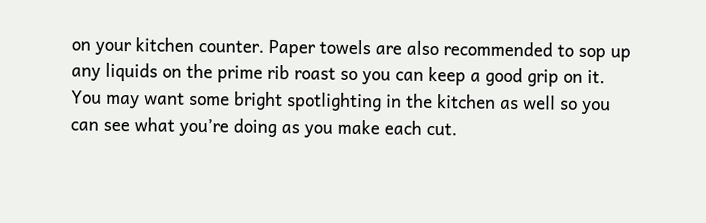on your kitchen counter. Paper towels are also recommended to sop up any liquids on the prime rib roast so you can keep a good grip on it. You may want some bright spotlighting in the kitchen as well so you can see what you’re doing as you make each cut.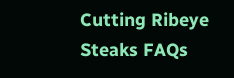Cutting Ribeye Steaks FAQs